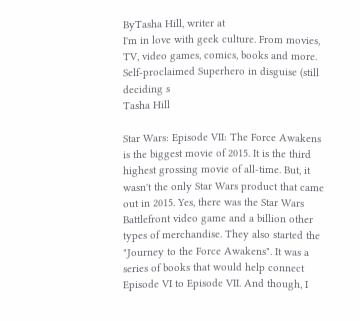ByTasha Hill, writer at
I'm in love with geek culture. From movies, TV, video games, comics, books and more. Self-proclaimed Superhero in disguise (still deciding s
Tasha Hill

Star Wars: Episode VII: The Force Awakens is the biggest movie of 2015. It is the third highest grossing movie of all-time. But, it wasn't the only Star Wars product that came out in 2015. Yes, there was the Star Wars Battlefront video game and a billion other types of merchandise. They also started the "Journey to the Force Awakens". It was a series of books that would help connect Episode VI to Episode VII. And though, I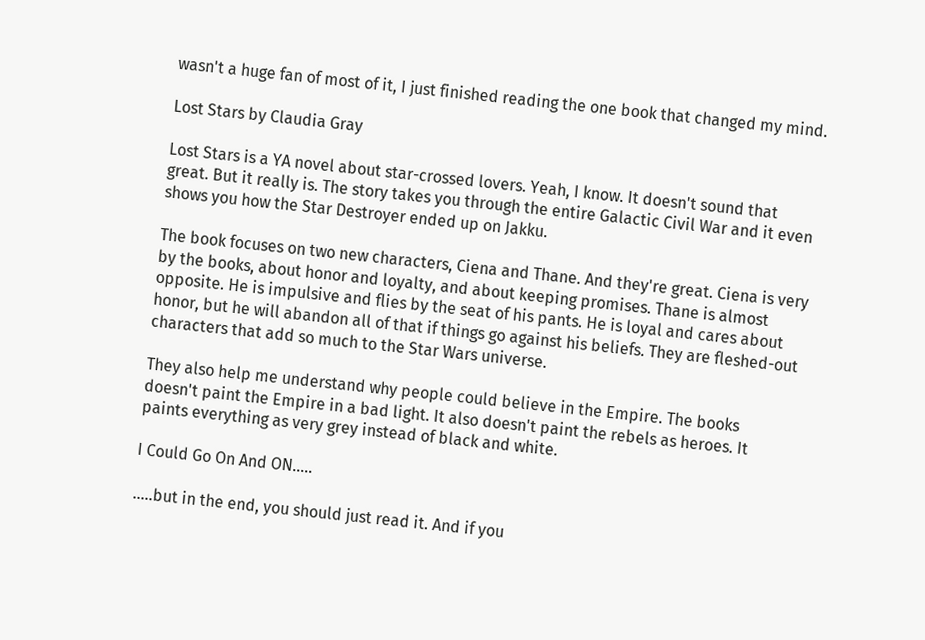wasn't a huge fan of most of it, I just finished reading the one book that changed my mind.

Lost Stars by Claudia Gray

Lost Stars is a YA novel about star-crossed lovers. Yeah, I know. It doesn't sound that great. But it really is. The story takes you through the entire Galactic Civil War and it even shows you how the Star Destroyer ended up on Jakku.

The book focuses on two new characters, Ciena and Thane. And they're great. Ciena is very by the books, about honor and loyalty, and about keeping promises. Thane is almost opposite. He is impulsive and flies by the seat of his pants. He is loyal and cares about honor, but he will abandon all of that if things go against his beliefs. They are fleshed-out characters that add so much to the Star Wars universe.

They also help me understand why people could believe in the Empire. The books doesn't paint the Empire in a bad light. It also doesn't paint the rebels as heroes. It paints everything as very grey instead of black and white.

I Could Go On And ON.....

.....but in the end, you should just read it. And if you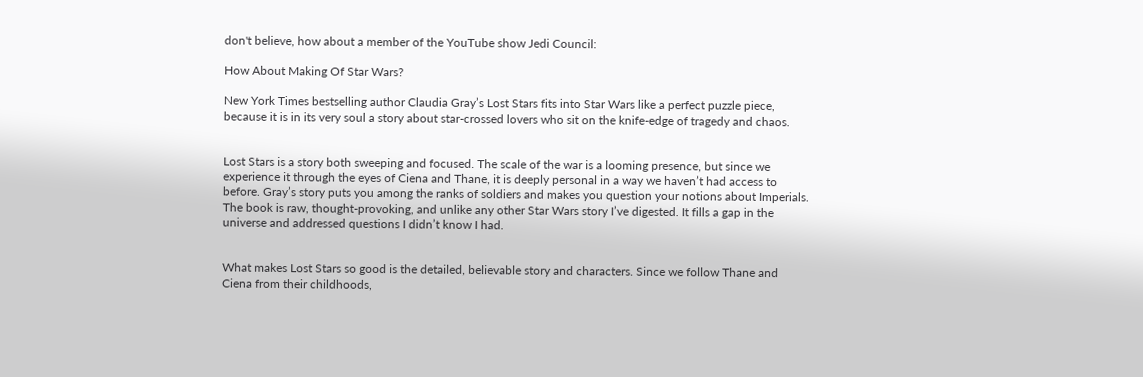don't believe, how about a member of the YouTube show Jedi Council:

How About Making Of Star Wars?

New York Times bestselling author Claudia Gray’s Lost Stars fits into Star Wars like a perfect puzzle piece, because it is in its very soul a story about star-crossed lovers who sit on the knife-edge of tragedy and chaos.


Lost Stars is a story both sweeping and focused. The scale of the war is a looming presence, but since we experience it through the eyes of Ciena and Thane, it is deeply personal in a way we haven’t had access to before. Gray’s story puts you among the ranks of soldiers and makes you question your notions about Imperials. The book is raw, thought-provoking, and unlike any other Star Wars story I’ve digested. It fills a gap in the universe and addressed questions I didn’t know I had.


What makes Lost Stars so good is the detailed, believable story and characters. Since we follow Thane and Ciena from their childhoods,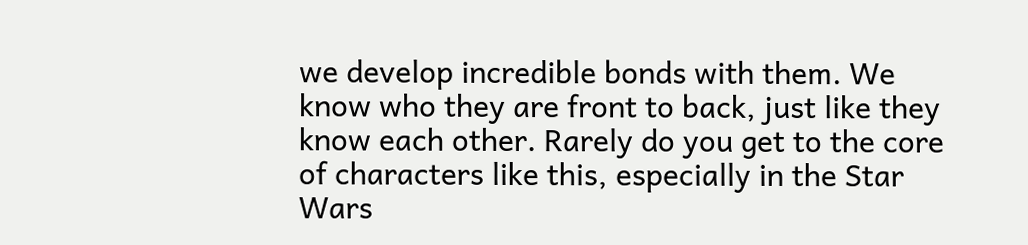we develop incredible bonds with them. We know who they are front to back, just like they know each other. Rarely do you get to the core of characters like this, especially in the Star Wars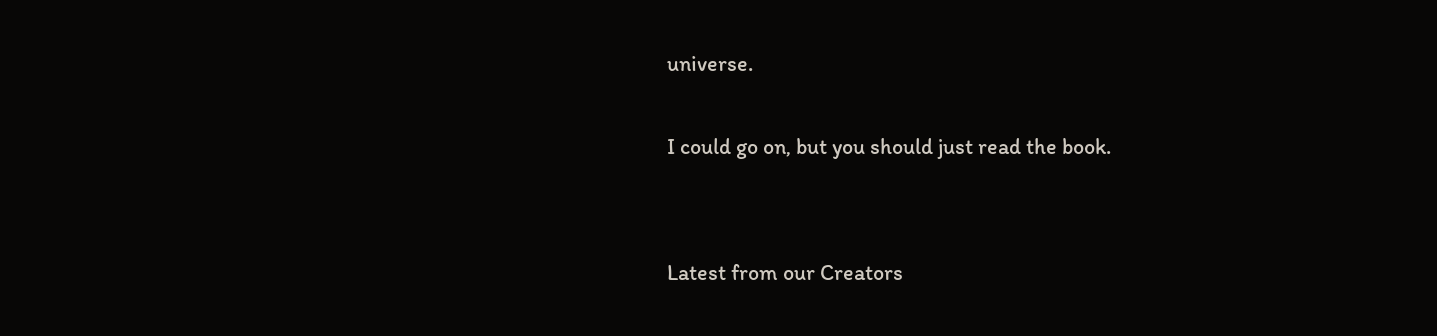universe.

I could go on, but you should just read the book.


Latest from our Creators